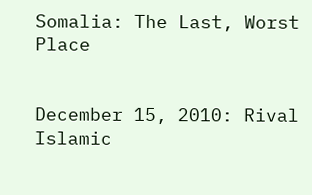Somalia: The Last, Worst Place


December 15, 2010: Rival Islamic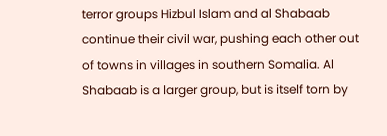terror groups Hizbul Islam and al Shabaab continue their civil war, pushing each other out of towns in villages in southern Somalia. Al Shabaab is a larger group, but is itself torn by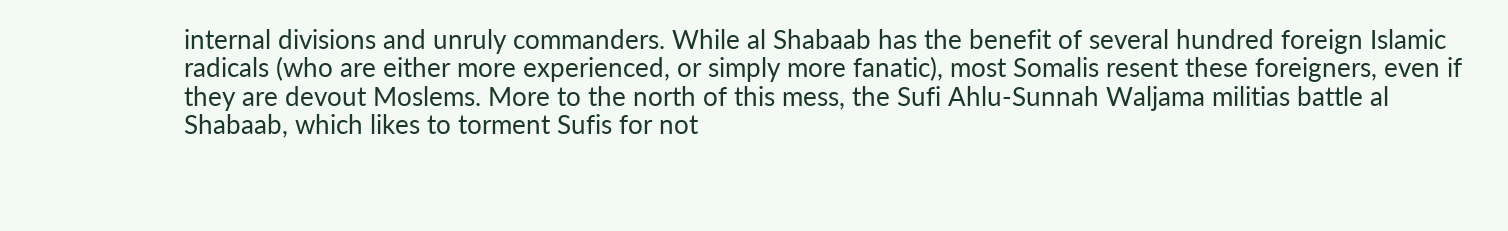internal divisions and unruly commanders. While al Shabaab has the benefit of several hundred foreign Islamic radicals (who are either more experienced, or simply more fanatic), most Somalis resent these foreigners, even if they are devout Moslems. More to the north of this mess, the Sufi Ahlu-Sunnah Waljama militias battle al Shabaab, which likes to torment Sufis for not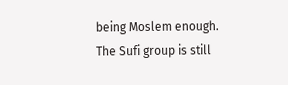being Moslem enough. The Sufi group is still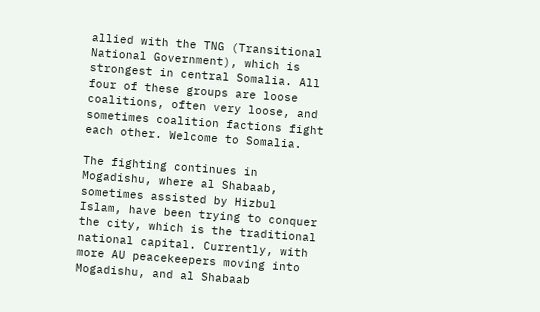allied with the TNG (Transitional National Government), which is strongest in central Somalia. All four of these groups are loose coalitions, often very loose, and sometimes coalition factions fight each other. Welcome to Somalia.

The fighting continues in Mogadishu, where al Shabaab, sometimes assisted by Hizbul Islam, have been trying to conquer the city, which is the traditional national capital. Currently, with more AU peacekeepers moving into Mogadishu, and al Shabaab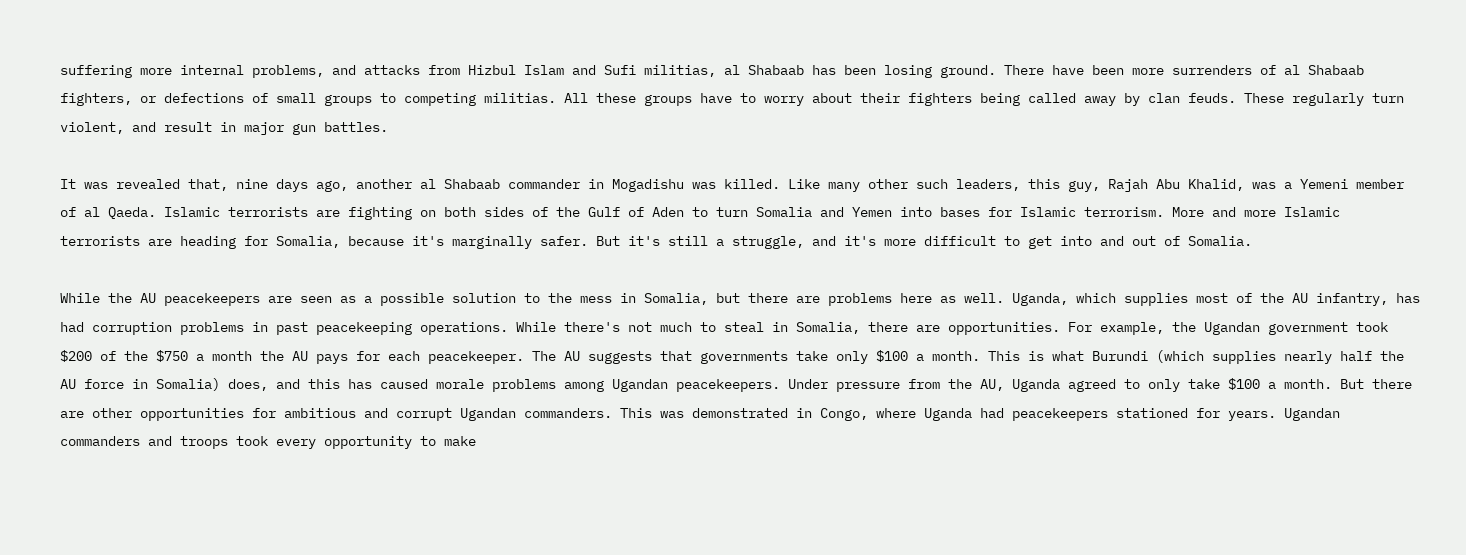suffering more internal problems, and attacks from Hizbul Islam and Sufi militias, al Shabaab has been losing ground. There have been more surrenders of al Shabaab fighters, or defections of small groups to competing militias. All these groups have to worry about their fighters being called away by clan feuds. These regularly turn violent, and result in major gun battles.

It was revealed that, nine days ago, another al Shabaab commander in Mogadishu was killed. Like many other such leaders, this guy, Rajah Abu Khalid, was a Yemeni member of al Qaeda. Islamic terrorists are fighting on both sides of the Gulf of Aden to turn Somalia and Yemen into bases for Islamic terrorism. More and more Islamic terrorists are heading for Somalia, because it's marginally safer. But it's still a struggle, and it's more difficult to get into and out of Somalia.

While the AU peacekeepers are seen as a possible solution to the mess in Somalia, but there are problems here as well. Uganda, which supplies most of the AU infantry, has had corruption problems in past peacekeeping operations. While there's not much to steal in Somalia, there are opportunities. For example, the Ugandan government took $200 of the $750 a month the AU pays for each peacekeeper. The AU suggests that governments take only $100 a month. This is what Burundi (which supplies nearly half the AU force in Somalia) does, and this has caused morale problems among Ugandan peacekeepers. Under pressure from the AU, Uganda agreed to only take $100 a month. But there are other opportunities for ambitious and corrupt Ugandan commanders. This was demonstrated in Congo, where Uganda had peacekeepers stationed for years. Ugandan commanders and troops took every opportunity to make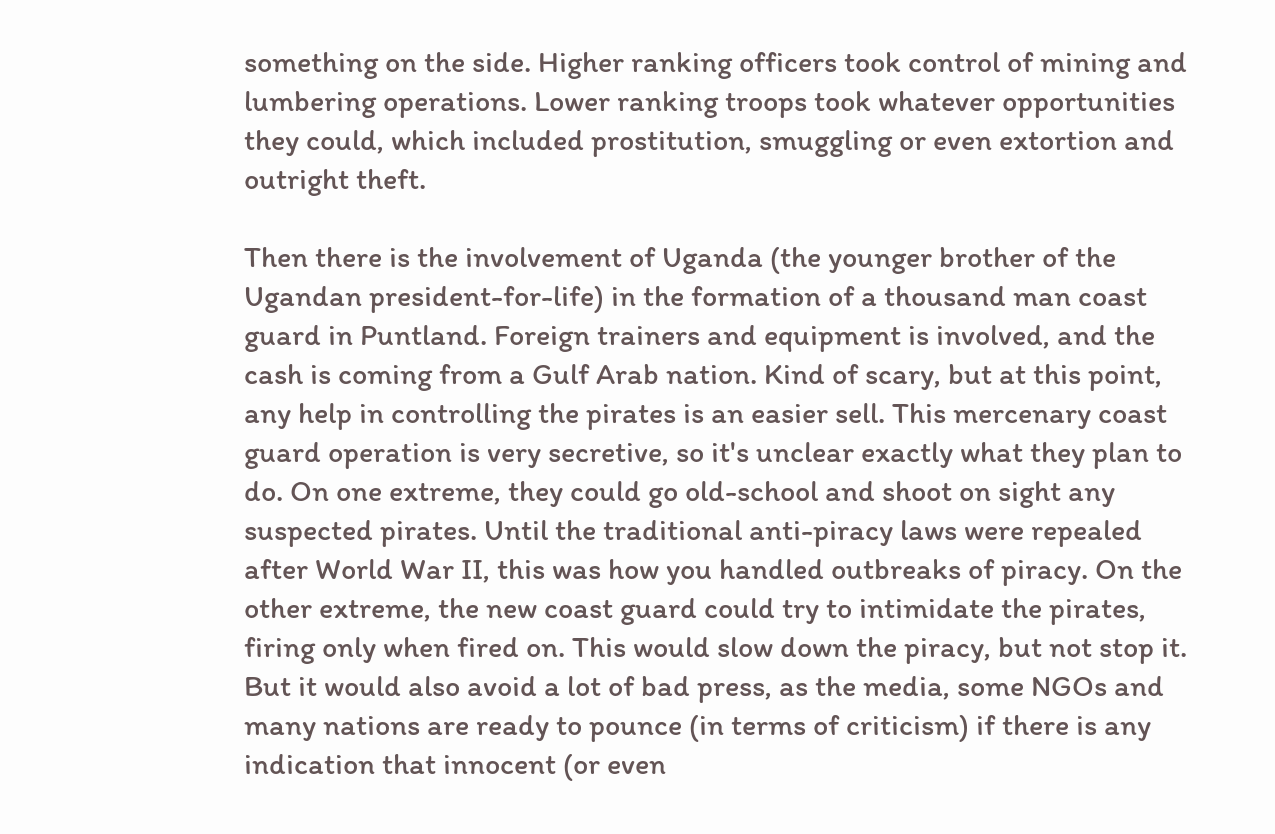something on the side. Higher ranking officers took control of mining and lumbering operations. Lower ranking troops took whatever opportunities they could, which included prostitution, smuggling or even extortion and outright theft.

Then there is the involvement of Uganda (the younger brother of the Ugandan president-for-life) in the formation of a thousand man coast guard in Puntland. Foreign trainers and equipment is involved, and the cash is coming from a Gulf Arab nation. Kind of scary, but at this point, any help in controlling the pirates is an easier sell. This mercenary coast guard operation is very secretive, so it's unclear exactly what they plan to do. On one extreme, they could go old-school and shoot on sight any suspected pirates. Until the traditional anti-piracy laws were repealed after World War II, this was how you handled outbreaks of piracy. On the other extreme, the new coast guard could try to intimidate the pirates, firing only when fired on. This would slow down the piracy, but not stop it. But it would also avoid a lot of bad press, as the media, some NGOs and many nations are ready to pounce (in terms of criticism) if there is any indication that innocent (or even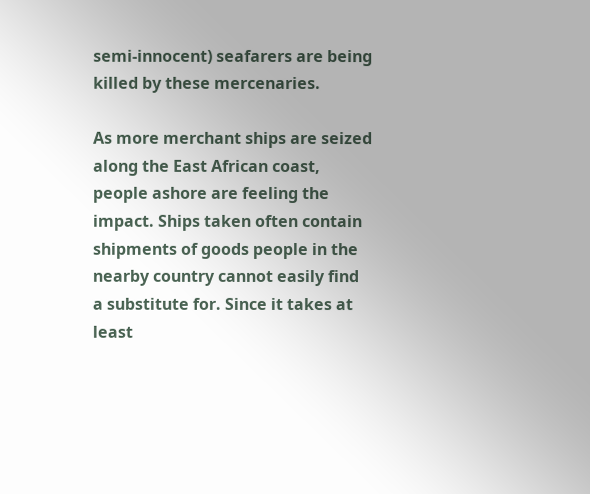semi-innocent) seafarers are being killed by these mercenaries.

As more merchant ships are seized along the East African coast, people ashore are feeling the impact. Ships taken often contain shipments of goods people in the nearby country cannot easily find a substitute for. Since it takes at least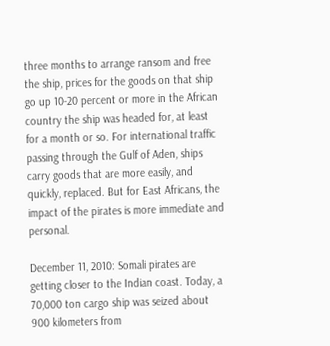three months to arrange ransom and free the ship, prices for the goods on that ship go up 10-20 percent or more in the African country the ship was headed for, at least for a month or so. For international traffic passing through the Gulf of Aden, ships carry goods that are more easily, and quickly, replaced. But for East Africans, the impact of the pirates is more immediate and personal.

December 11, 2010: Somali pirates are getting closer to the Indian coast. Today, a 70,000 ton cargo ship was seized about 900 kilometers from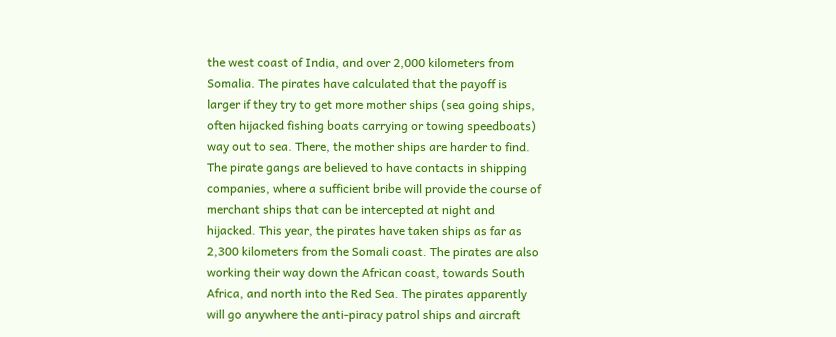the west coast of India, and over 2,000 kilometers from Somalia. The pirates have calculated that the payoff is larger if they try to get more mother ships (sea going ships, often hijacked fishing boats carrying or towing speedboats) way out to sea. There, the mother ships are harder to find. The pirate gangs are believed to have contacts in shipping companies, where a sufficient bribe will provide the course of merchant ships that can be intercepted at night and hijacked. This year, the pirates have taken ships as far as 2,300 kilometers from the Somali coast. The pirates are also working their way down the African coast, towards South Africa, and north into the Red Sea. The pirates apparently will go anywhere the anti-piracy patrol ships and aircraft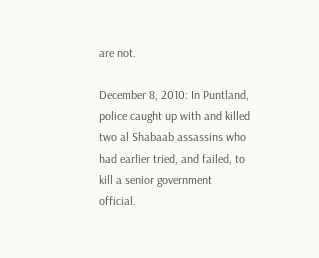are not.

December 8, 2010: In Puntland, police caught up with and killed two al Shabaab assassins who had earlier tried, and failed, to kill a senior government official.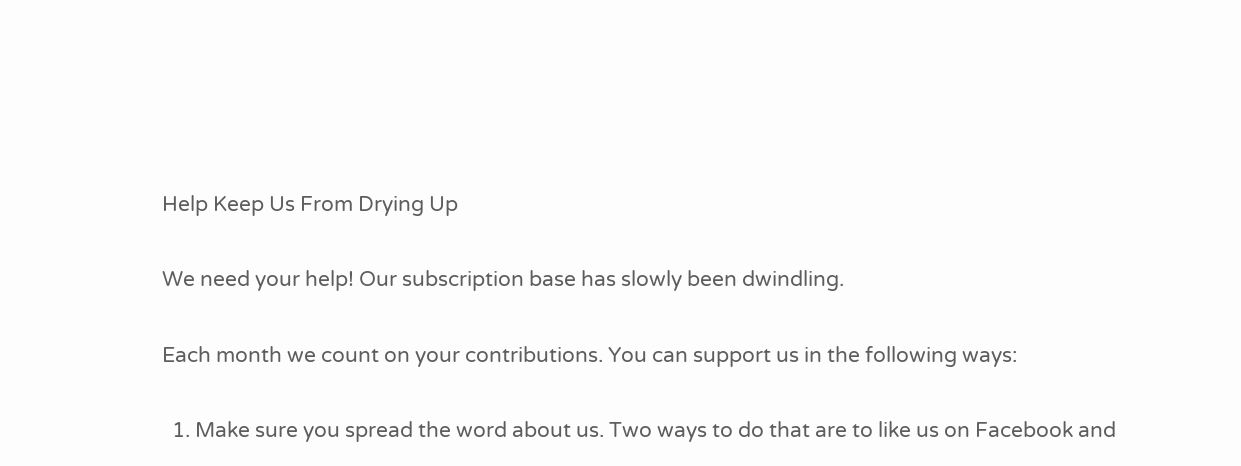Help Keep Us From Drying Up

We need your help! Our subscription base has slowly been dwindling.

Each month we count on your contributions. You can support us in the following ways:

  1. Make sure you spread the word about us. Two ways to do that are to like us on Facebook and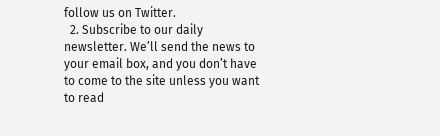follow us on Twitter.
  2. Subscribe to our daily newsletter. We’ll send the news to your email box, and you don’t have to come to the site unless you want to read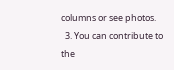columns or see photos.
  3. You can contribute to the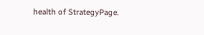health of StrategyPage.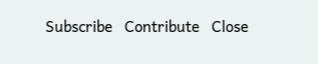Subscribe   Contribute   Close